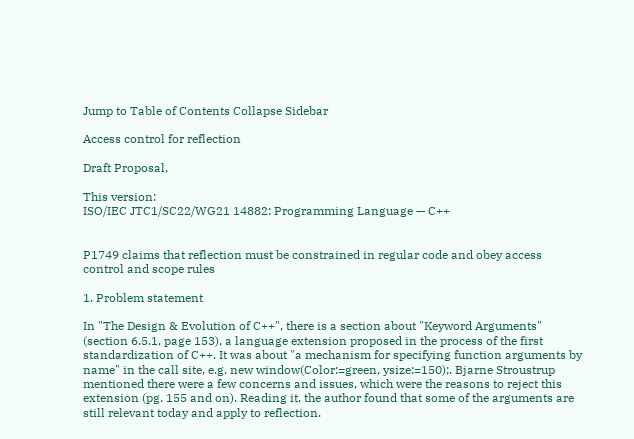Jump to Table of Contents Collapse Sidebar

Access control for reflection

Draft Proposal,

This version:
ISO/IEC JTC1/SC22/WG21 14882: Programming Language — C++


P1749 claims that reflection must be constrained in regular code and obey access control and scope rules

1. Problem statement

In "The Design & Evolution of C++", there is a section about "Keyword Arguments" (section 6.5.1, page 153), a language extension proposed in the process of the first standardization of C++. It was about "a mechanism for specifying function arguments by name" in the call site, e.g. new window(Color:=green, ysize:=150);. Bjarne Stroustrup mentioned there were a few concerns and issues, which were the reasons to reject this extension (pg. 155 and on). Reading it, the author found that some of the arguments are still relevant today and apply to reflection.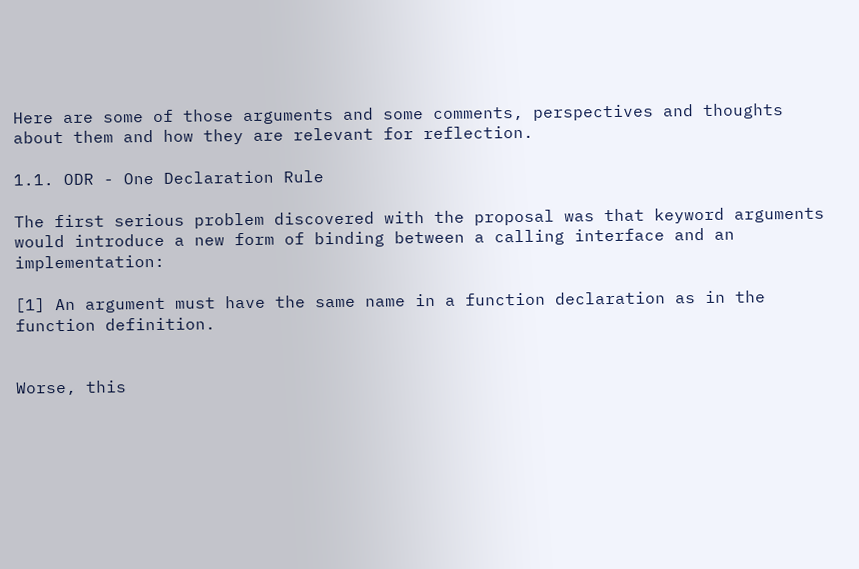Here are some of those arguments and some comments, perspectives and thoughts about them and how they are relevant for reflection.

1.1. ODR - One Declaration Rule

The first serious problem discovered with the proposal was that keyword arguments would introduce a new form of binding between a calling interface and an implementation:

[1] An argument must have the same name in a function declaration as in the function definition.


Worse, this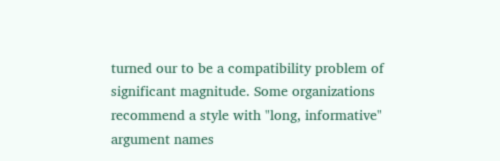turned our to be a compatibility problem of significant magnitude. Some organizations recommend a style with "long, informative" argument names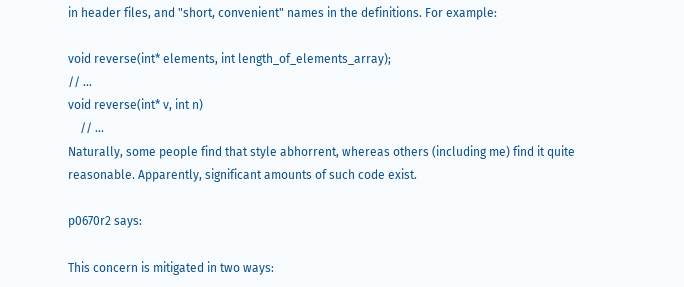in header files, and "short, convenient" names in the definitions. For example:

void reverse(int* elements, int length_of_elements_array);
// ...
void reverse(int* v, int n)
    // ...
Naturally, some people find that style abhorrent, whereas others (including me) find it quite reasonable. Apparently, significant amounts of such code exist.

p0670r2 says:

This concern is mitigated in two ways: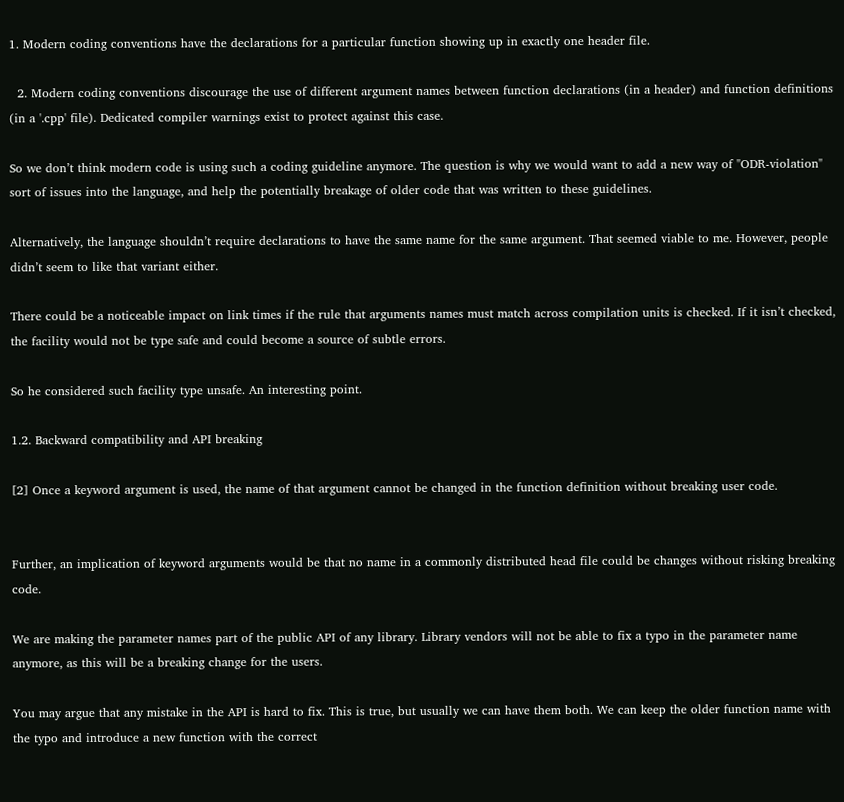1. Modern coding conventions have the declarations for a particular function showing up in exactly one header file.

  2. Modern coding conventions discourage the use of different argument names between function declarations (in a header) and function definitions (in a '.cpp' file). Dedicated compiler warnings exist to protect against this case.

So we don’t think modern code is using such a coding guideline anymore. The question is why we would want to add a new way of "ODR-violation" sort of issues into the language, and help the potentially breakage of older code that was written to these guidelines.

Alternatively, the language shouldn’t require declarations to have the same name for the same argument. That seemed viable to me. However, people didn’t seem to like that variant either.

There could be a noticeable impact on link times if the rule that arguments names must match across compilation units is checked. If it isn’t checked, the facility would not be type safe and could become a source of subtle errors.

So he considered such facility type unsafe. An interesting point.

1.2. Backward compatibility and API breaking

[2] Once a keyword argument is used, the name of that argument cannot be changed in the function definition without breaking user code.


Further, an implication of keyword arguments would be that no name in a commonly distributed head file could be changes without risking breaking code.

We are making the parameter names part of the public API of any library. Library vendors will not be able to fix a typo in the parameter name anymore, as this will be a breaking change for the users.

You may argue that any mistake in the API is hard to fix. This is true, but usually we can have them both. We can keep the older function name with the typo and introduce a new function with the correct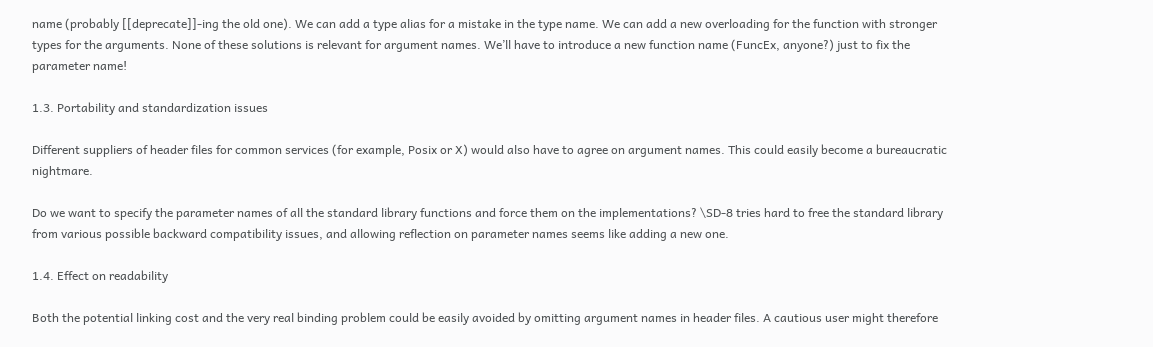name (probably [[deprecate]]-ing the old one). We can add a type alias for a mistake in the type name. We can add a new overloading for the function with stronger types for the arguments. None of these solutions is relevant for argument names. We’ll have to introduce a new function name (FuncEx, anyone?) just to fix the parameter name!

1.3. Portability and standardization issues

Different suppliers of header files for common services (for example, Posix or X) would also have to agree on argument names. This could easily become a bureaucratic nightmare.

Do we want to specify the parameter names of all the standard library functions and force them on the implementations? \SD-8 tries hard to free the standard library from various possible backward compatibility issues, and allowing reflection on parameter names seems like adding a new one.

1.4. Effect on readability

Both the potential linking cost and the very real binding problem could be easily avoided by omitting argument names in header files. A cautious user might therefore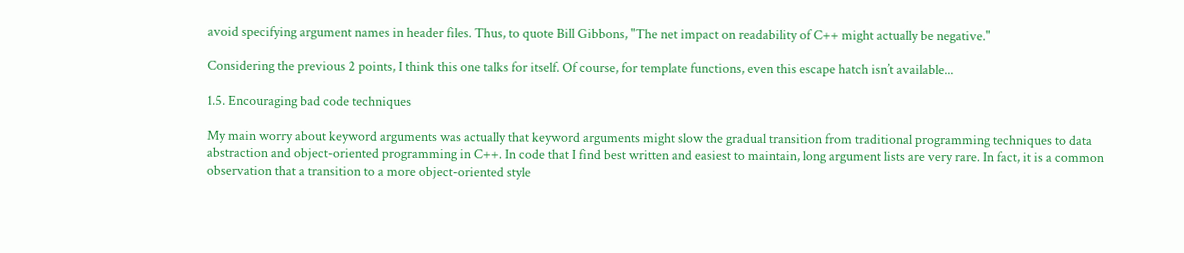avoid specifying argument names in header files. Thus, to quote Bill Gibbons, "The net impact on readability of C++ might actually be negative."

Considering the previous 2 points, I think this one talks for itself. Of course, for template functions, even this escape hatch isn’t available...

1.5. Encouraging bad code techniques

My main worry about keyword arguments was actually that keyword arguments might slow the gradual transition from traditional programming techniques to data abstraction and object-oriented programming in C++. In code that I find best written and easiest to maintain, long argument lists are very rare. In fact, it is a common observation that a transition to a more object-oriented style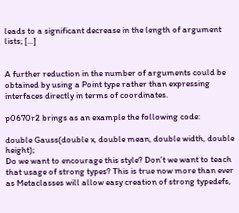leads to a significant decrease in the length of argument lists; [...]


A further reduction in the number of arguments could be obtained by using a Point type rather than expressing interfaces directly in terms of coordinates.

p0670r2 brings as an example the following code:

double Gauss(double x, double mean, double width, double height);
Do we want to encourage this style? Don’t we want to teach that usage of strong types? This is true now more than ever as Metaclasses will allow easy creation of strong typedefs,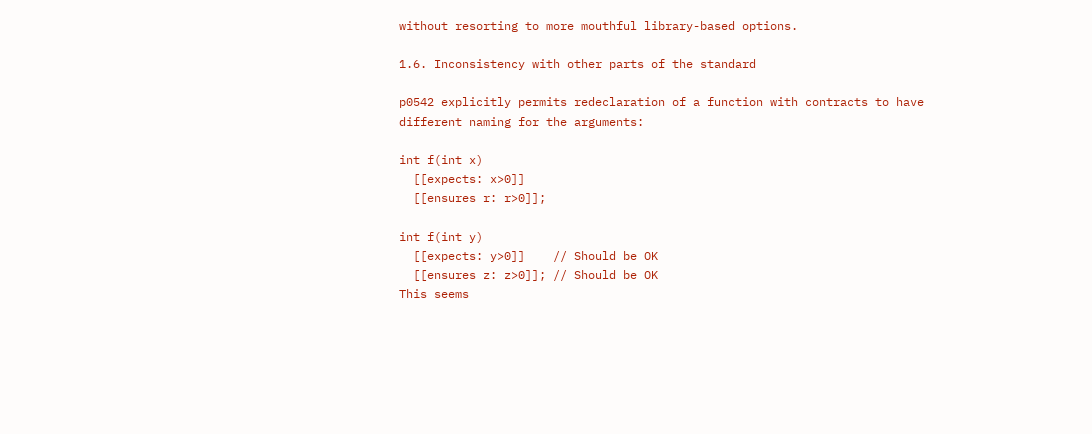without resorting to more mouthful library-based options.

1.6. Inconsistency with other parts of the standard

p0542 explicitly permits redeclaration of a function with contracts to have different naming for the arguments:

int f(int x)
  [[expects: x>0]]
  [[ensures r: r>0]];

int f(int y)
  [[expects: y>0]]    // Should be OK
  [[ensures z: z>0]]; // Should be OK
This seems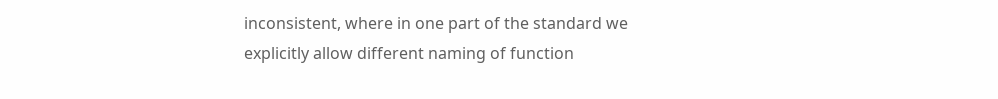inconsistent, where in one part of the standard we explicitly allow different naming of function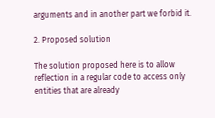arguments and in another part we forbid it.

2. Proposed solution

The solution proposed here is to allow reflection in a regular code to access only entities that are already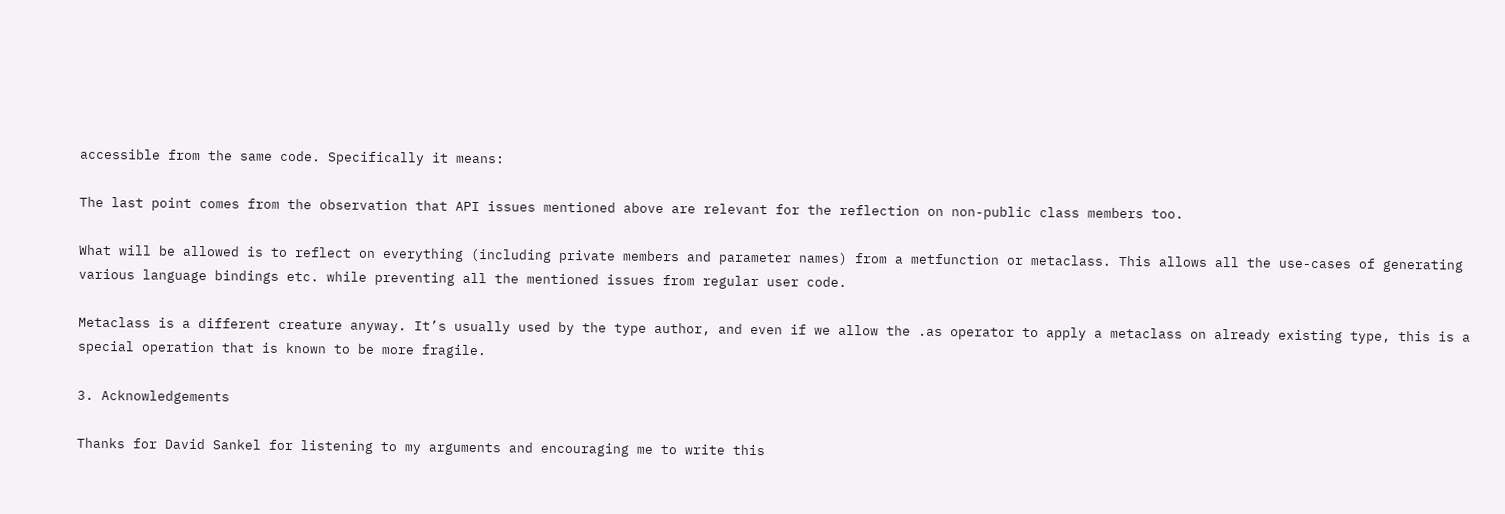accessible from the same code. Specifically it means:

The last point comes from the observation that API issues mentioned above are relevant for the reflection on non-public class members too.

What will be allowed is to reflect on everything (including private members and parameter names) from a metfunction or metaclass. This allows all the use-cases of generating various language bindings etc. while preventing all the mentioned issues from regular user code.

Metaclass is a different creature anyway. It’s usually used by the type author, and even if we allow the .as operator to apply a metaclass on already existing type, this is a special operation that is known to be more fragile.

3. Acknowledgements

Thanks for David Sankel for listening to my arguments and encouraging me to write this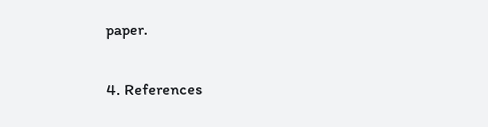paper.

4. References